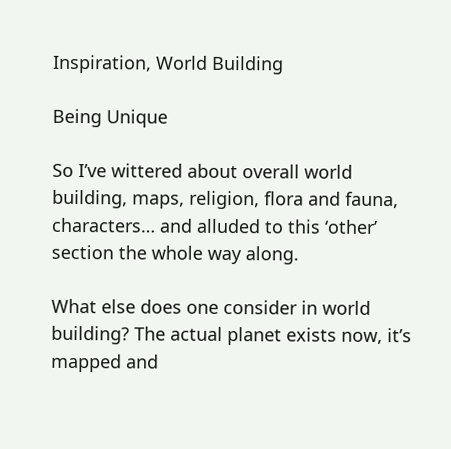Inspiration, World Building

Being Unique

So I’ve wittered about overall world building, maps, religion, flora and fauna, characters… and alluded to this ‘other’ section the whole way along.

What else does one consider in world building? The actual planet exists now, it’s mapped and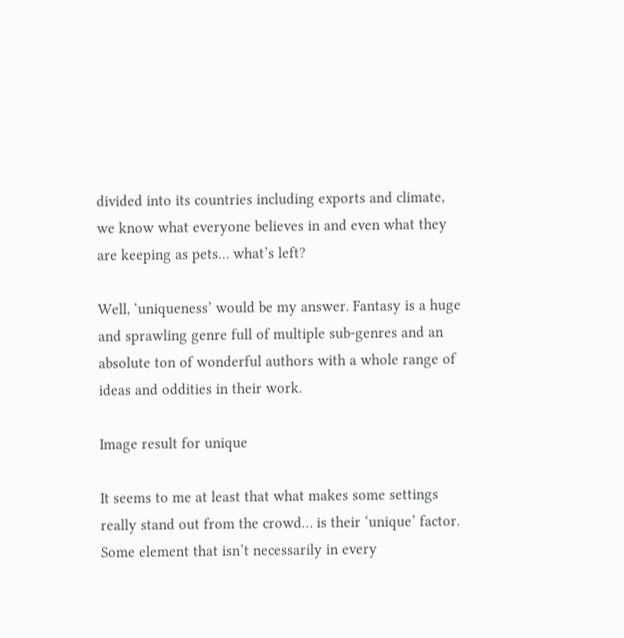divided into its countries including exports and climate, we know what everyone believes in and even what they are keeping as pets… what’s left?

Well, ‘uniqueness’ would be my answer. Fantasy is a huge and sprawling genre full of multiple sub-genres and an absolute ton of wonderful authors with a whole range of ideas and oddities in their work.

Image result for unique

It seems to me at least that what makes some settings really stand out from the crowd… is their ‘unique’ factor. Some element that isn’t necessarily in every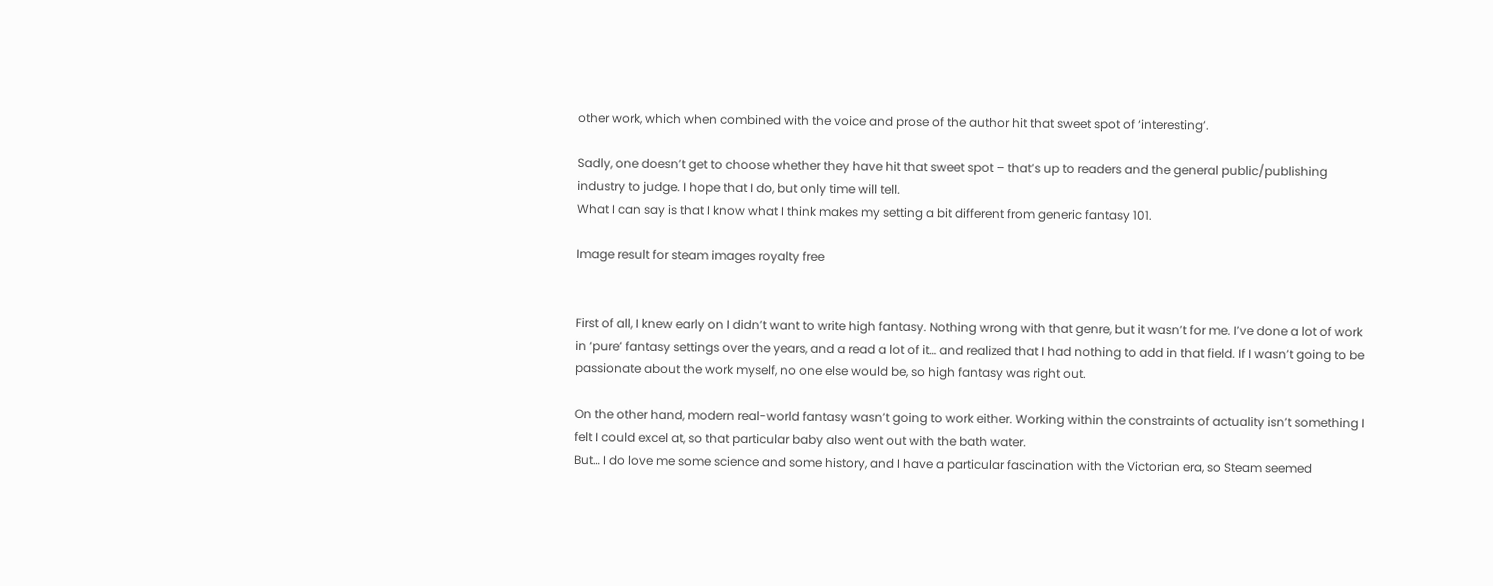other work, which when combined with the voice and prose of the author hit that sweet spot of ‘interesting’.

Sadly, one doesn’t get to choose whether they have hit that sweet spot – that’s up to readers and the general public/publishing industry to judge. I hope that I do, but only time will tell.
What I can say is that I know what I think makes my setting a bit different from generic fantasy 101.

Image result for steam images royalty free


First of all, I knew early on I didn’t want to write high fantasy. Nothing wrong with that genre, but it wasn’t for me. I’ve done a lot of work in ‘pure’ fantasy settings over the years, and a read a lot of it… and realized that I had nothing to add in that field. If I wasn’t going to be passionate about the work myself, no one else would be, so high fantasy was right out.

On the other hand, modern real-world fantasy wasn’t going to work either. Working within the constraints of actuality isn’t something I felt I could excel at, so that particular baby also went out with the bath water.
But… I do love me some science and some history, and I have a particular fascination with the Victorian era, so Steam seemed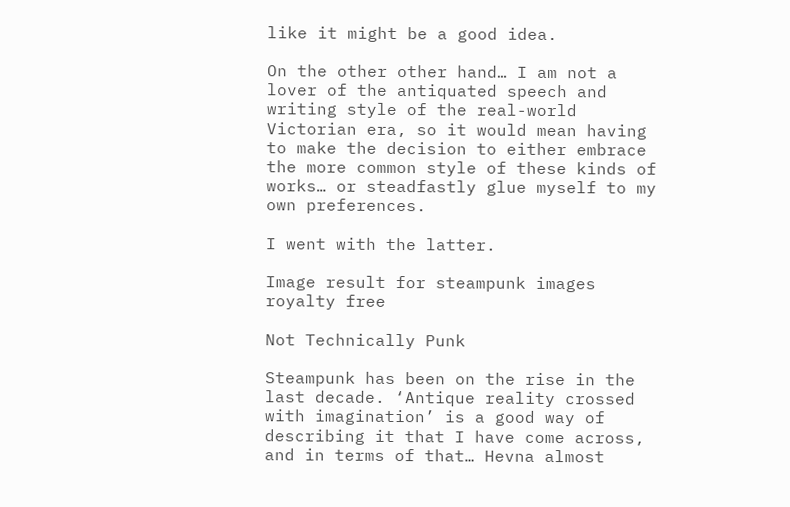like it might be a good idea.

On the other other hand… I am not a lover of the antiquated speech and writing style of the real-world Victorian era, so it would mean having to make the decision to either embrace the more common style of these kinds of works… or steadfastly glue myself to my own preferences.

I went with the latter.

Image result for steampunk images royalty free

Not Technically Punk

Steampunk has been on the rise in the last decade. ‘Antique reality crossed with imagination’ is a good way of describing it that I have come across, and in terms of that… Hevna almost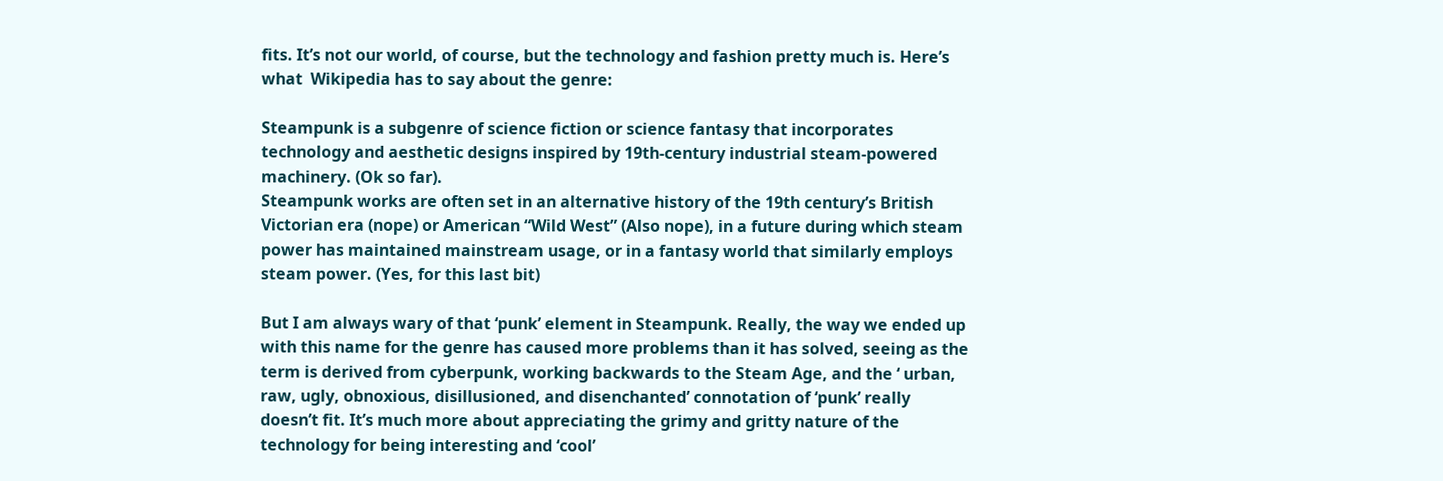fits. It’s not our world, of course, but the technology and fashion pretty much is. Here’s what  Wikipedia has to say about the genre:

Steampunk is a subgenre of science fiction or science fantasy that incorporates technology and aesthetic designs inspired by 19th-century industrial steam-powered machinery. (Ok so far).
Steampunk works are often set in an alternative history of the 19th century’s British Victorian era (nope) or American “Wild West” (Also nope), in a future during which steam power has maintained mainstream usage, or in a fantasy world that similarly employs steam power. (Yes, for this last bit)

But I am always wary of that ‘punk’ element in Steampunk. Really, the way we ended up with this name for the genre has caused more problems than it has solved, seeing as the term is derived from cyberpunk, working backwards to the Steam Age, and the ‘ urban, raw, ugly, obnoxious, disillusioned, and disenchanted’ connotation of ‘punk’ really doesn’t fit. It’s much more about appreciating the grimy and gritty nature of the technology for being interesting and ‘cool’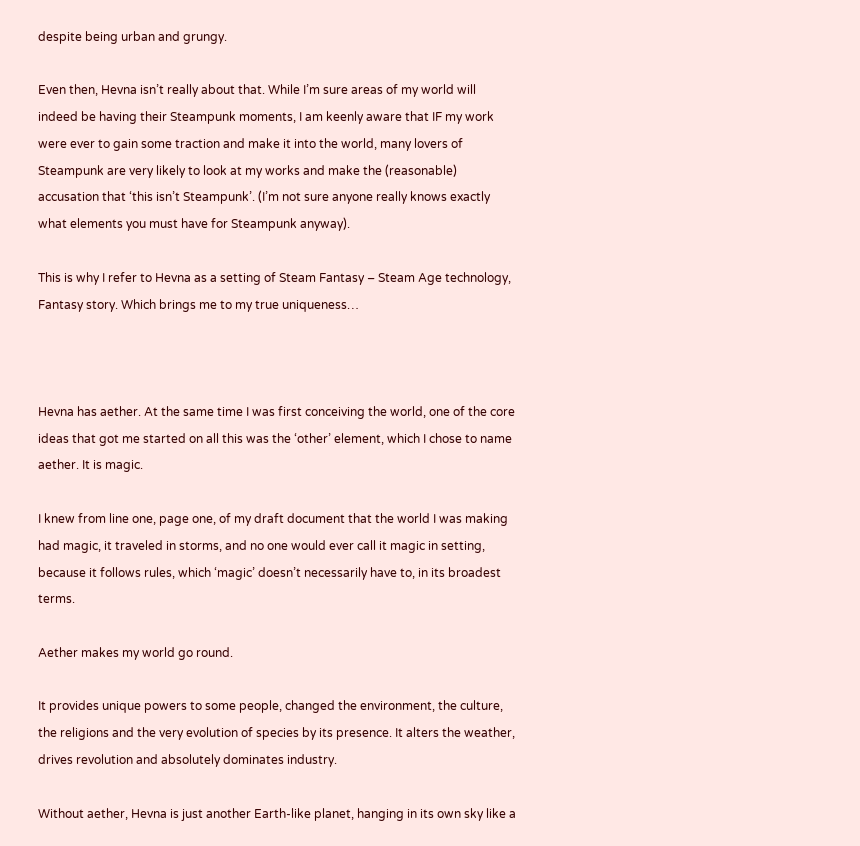despite being urban and grungy.

Even then, Hevna isn’t really about that. While I’m sure areas of my world will indeed be having their Steampunk moments, I am keenly aware that IF my work were ever to gain some traction and make it into the world, many lovers of Steampunk are very likely to look at my works and make the (reasonable) accusation that ‘this isn’t Steampunk’. (I’m not sure anyone really knows exactly what elements you must have for Steampunk anyway).

This is why I refer to Hevna as a setting of Steam Fantasy – Steam Age technology, Fantasy story. Which brings me to my true uniqueness…



Hevna has aether. At the same time I was first conceiving the world, one of the core ideas that got me started on all this was the ‘other’ element, which I chose to name aether. It is magic.

I knew from line one, page one, of my draft document that the world I was making had magic, it traveled in storms, and no one would ever call it magic in setting, because it follows rules, which ‘magic’ doesn’t necessarily have to, in its broadest terms.

Aether makes my world go round.

It provides unique powers to some people, changed the environment, the culture, the religions and the very evolution of species by its presence. It alters the weather, drives revolution and absolutely dominates industry.

Without aether, Hevna is just another Earth-like planet, hanging in its own sky like a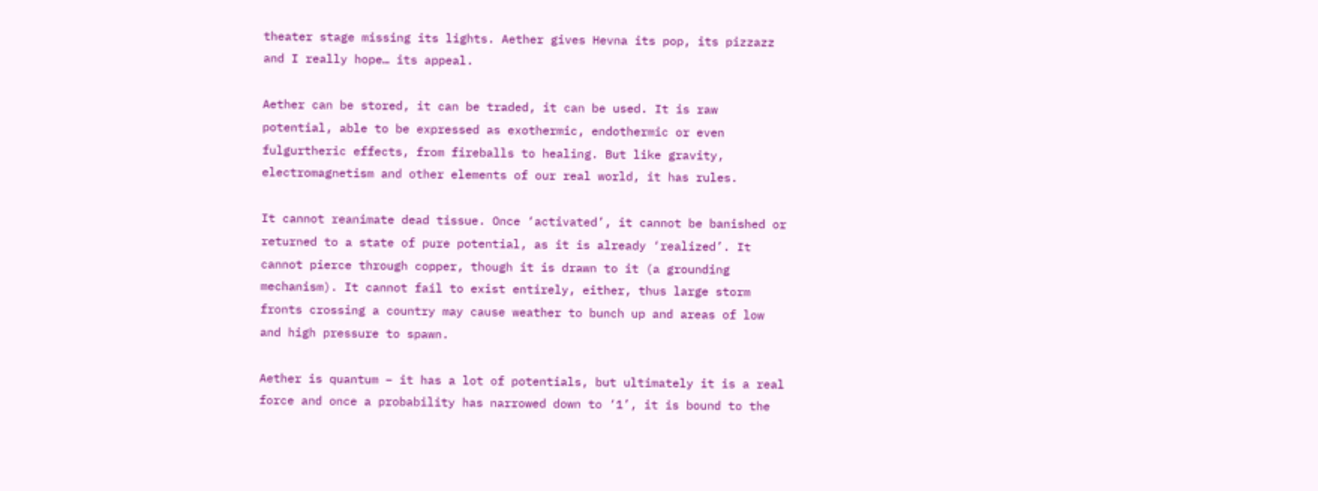theater stage missing its lights. Aether gives Hevna its pop, its pizzazz and I really hope… its appeal.

Aether can be stored, it can be traded, it can be used. It is raw potential, able to be expressed as exothermic, endothermic or even fulgurtheric effects, from fireballs to healing. But like gravity, electromagnetism and other elements of our real world, it has rules.

It cannot reanimate dead tissue. Once ‘activated’, it cannot be banished or returned to a state of pure potential, as it is already ‘realized’. It cannot pierce through copper, though it is drawn to it (a grounding mechanism). It cannot fail to exist entirely, either, thus large storm fronts crossing a country may cause weather to bunch up and areas of low and high pressure to spawn.

Aether is quantum – it has a lot of potentials, but ultimately it is a real force and once a probability has narrowed down to ‘1’, it is bound to the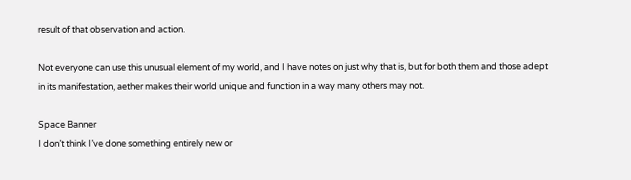result of that observation and action.

Not everyone can use this unusual element of my world, and I have notes on just why that is, but for both them and those adept in its manifestation, aether makes their world unique and function in a way many others may not.

Space Banner
I don’t think I’ve done something entirely new or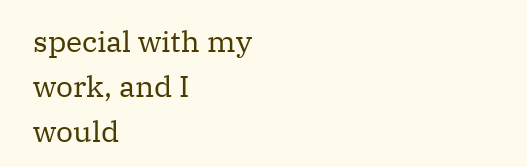special with my work, and I would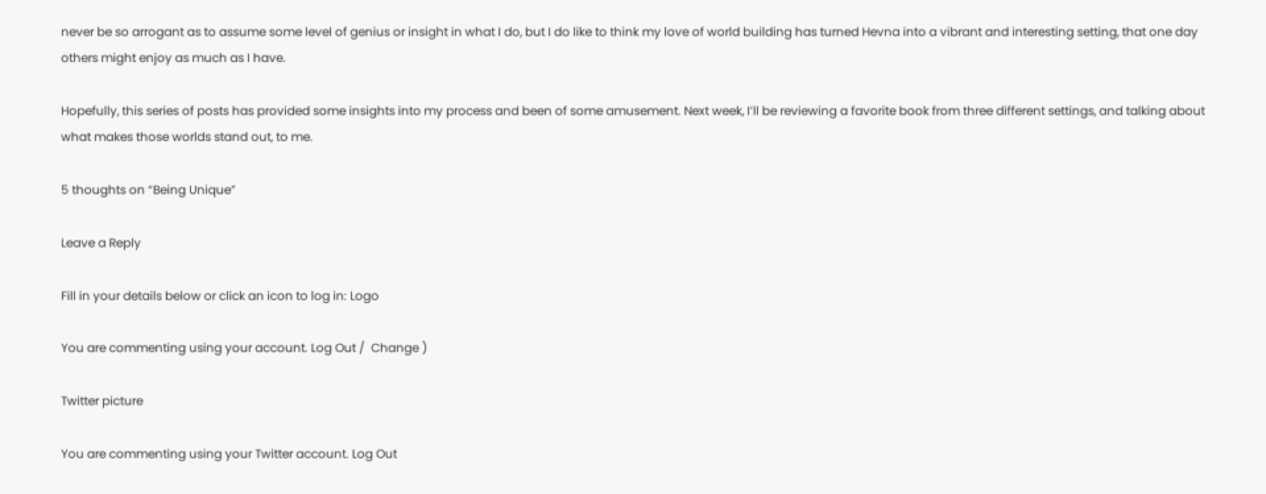never be so arrogant as to assume some level of genius or insight in what I do, but I do like to think my love of world building has turned Hevna into a vibrant and interesting setting, that one day others might enjoy as much as I have.

Hopefully, this series of posts has provided some insights into my process and been of some amusement. Next week, I’ll be reviewing a favorite book from three different settings, and talking about what makes those worlds stand out, to me.

5 thoughts on “Being Unique”

Leave a Reply

Fill in your details below or click an icon to log in: Logo

You are commenting using your account. Log Out /  Change )

Twitter picture

You are commenting using your Twitter account. Log Out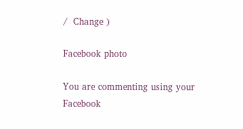/  Change )

Facebook photo

You are commenting using your Facebook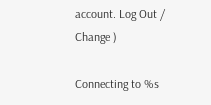account. Log Out /  Change )

Connecting to %s